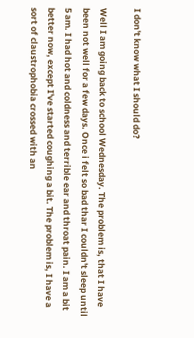I don't know what I should do?

Well I am going back to school Wednesday. The problem is, that I have been not well for a few days. Once i felt so bad thar I couldn't sleep until 5 am. I had hot and coldness and terrible ear and throat pain. I am a bit better now, except I've started coughing a bit. The problem is, I have a sort of claustrophobia crossed with an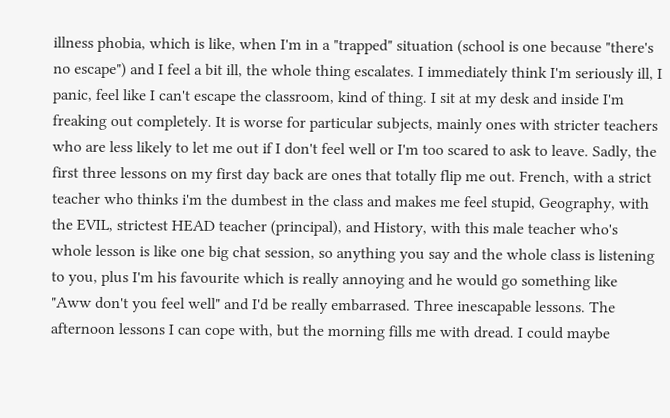illness phobia, which is like, when I'm in a "trapped" situation (school is one because "there's no escape") and I feel a bit ill, the whole thing escalates. I immediately think I'm seriously ill, I panic, feel like I can't escape the classroom, kind of thing. I sit at my desk and inside I'm freaking out completely. It is worse for particular subjects, mainly ones with stricter teachers who are less likely to let me out if I don't feel well or I'm too scared to ask to leave. Sadly, the first three lessons on my first day back are ones that totally flip me out. French, with a strict teacher who thinks i'm the dumbest in the class and makes me feel stupid, Geography, with the EVIL, strictest HEAD teacher (principal), and History, with this male teacher who's whole lesson is like one big chat session, so anything you say and the whole class is listening to you, plus I'm his favourite which is really annoying and he would go something like "Aww don't you feel well" and I'd be really embarrased. Three inescapable lessons. The afternoon lessons I can cope with, but the morning fills me with dread. I could maybe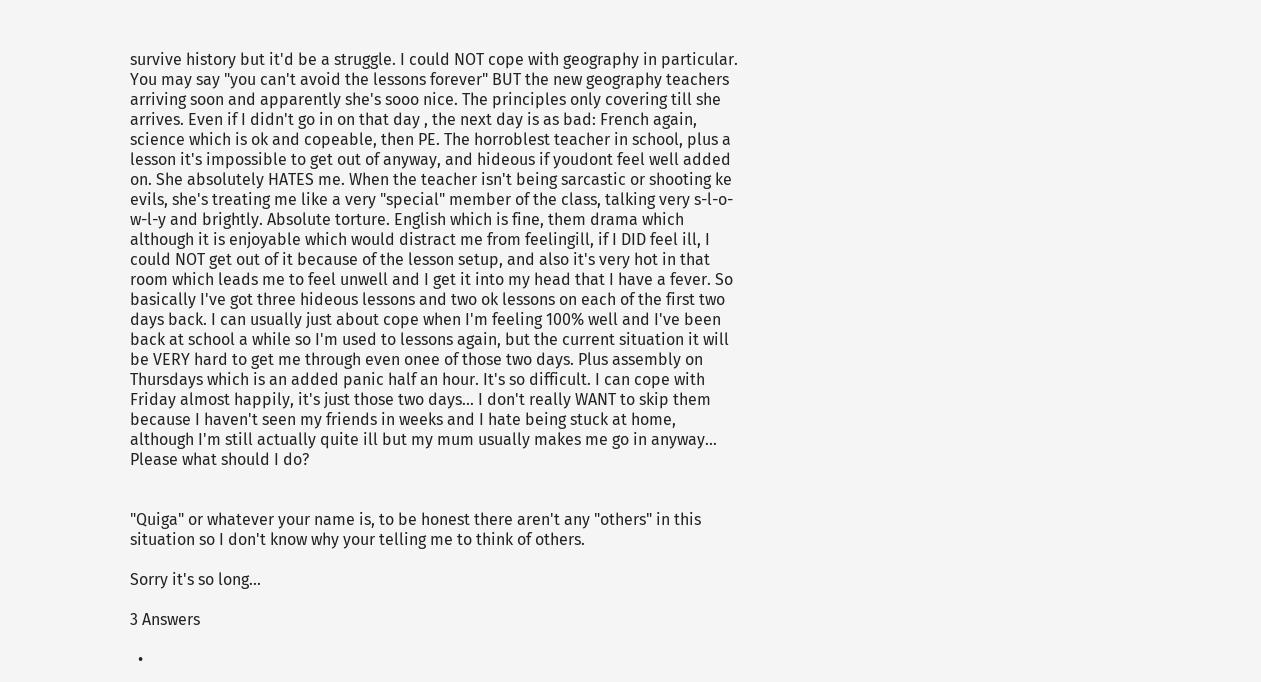survive history but it'd be a struggle. I could NOT cope with geography in particular. You may say "you can't avoid the lessons forever" BUT the new geography teachers arriving soon and apparently she's sooo nice. The principles only covering till she arrives. Even if I didn't go in on that day , the next day is as bad: French again, science which is ok and copeable, then PE. The horroblest teacher in school, plus a lesson it's impossible to get out of anyway, and hideous if youdont feel well added on. She absolutely HATES me. When the teacher isn't being sarcastic or shooting ke evils, she's treating me like a very "special" member of the class, talking very s-l-o-w-l-y and brightly. Absolute torture. English which is fine, them drama which although it is enjoyable which would distract me from feelingill, if I DID feel ill, I could NOT get out of it because of the lesson setup, and also it's very hot in that room which leads me to feel unwell and I get it into my head that I have a fever. So basically I've got three hideous lessons and two ok lessons on each of the first two days back. I can usually just about cope when I'm feeling 100% well and I've been back at school a while so I'm used to lessons again, but the current situation it will be VERY hard to get me through even onee of those two days. Plus assembly on Thursdays which is an added panic half an hour. It's so difficult. I can cope with Friday almost happily, it's just those two days... I don't really WANT to skip them because I haven't seen my friends in weeks and I hate being stuck at home, although I'm still actually quite ill but my mum usually makes me go in anyway... Please what should I do?


"Quiga" or whatever your name is, to be honest there aren't any "others" in this situation so I don't know why your telling me to think of others.

Sorry it's so long...

3 Answers

  •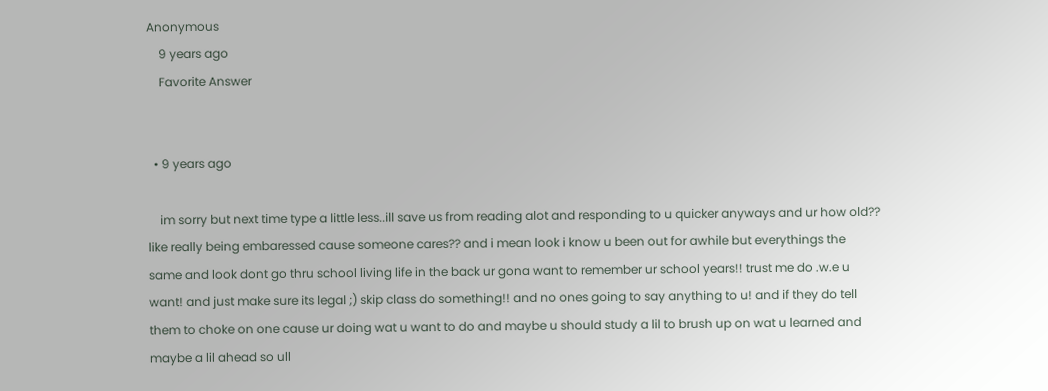Anonymous
    9 years ago
    Favorite Answer


  • 9 years ago

    im sorry but next time type a little less..ill save us from reading alot and responding to u quicker anyways and ur how old?? like really being embaressed cause someone cares?? and i mean look i know u been out for awhile but everythings the same and look dont go thru school living life in the back ur gona want to remember ur school years!! trust me do .w.e u want! and just make sure its legal ;) skip class do something!! and no ones going to say anything to u! and if they do tell them to choke on one cause ur doing wat u want to do and maybe u should study a lil to brush up on wat u learned and maybe a lil ahead so ull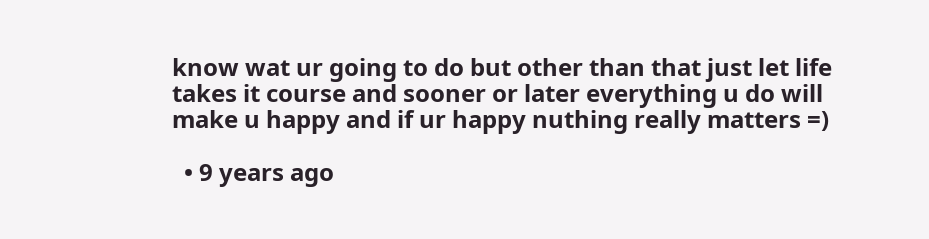know wat ur going to do but other than that just let life takes it course and sooner or later everything u do will make u happy and if ur happy nuthing really matters =)

  • 9 years ago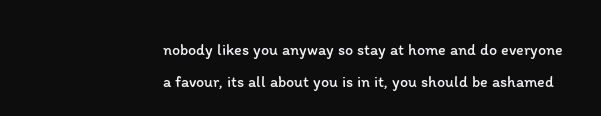nobody likes you anyway so stay at home and do everyone a favour, its all about you is in it, you should be ashamed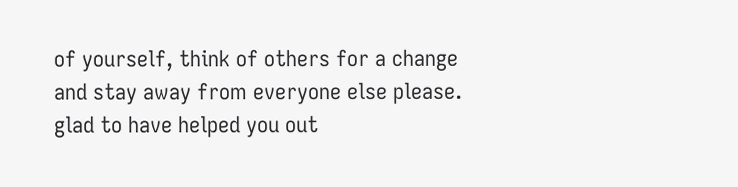of yourself, think of others for a change and stay away from everyone else please. glad to have helped you out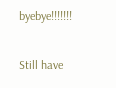byebye!!!!!!!

Still have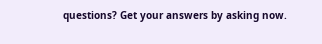questions? Get your answers by asking now.